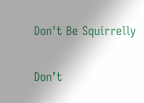Don't Be Squirrelly

Don’t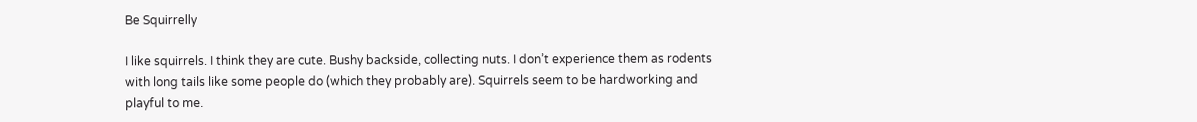Be Squirrelly

I like squirrels. I think they are cute. Bushy backside, collecting nuts. I don’t experience them as rodents with long tails like some people do (which they probably are). Squirrels seem to be hardworking and playful to me.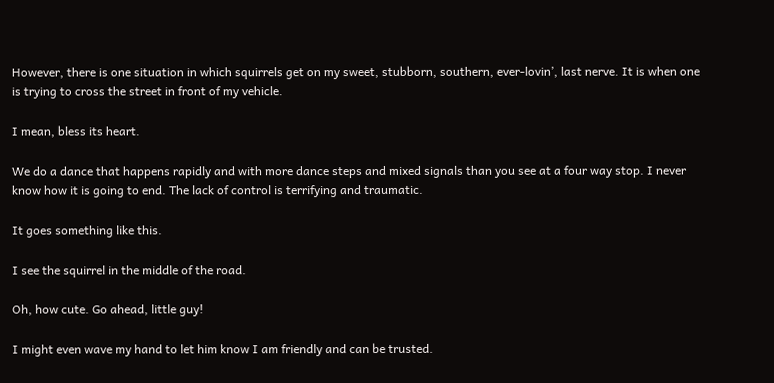However, there is one situation in which squirrels get on my sweet, stubborn, southern, ever-lovin’, last nerve. It is when one is trying to cross the street in front of my vehicle.

I mean, bless its heart.

We do a dance that happens rapidly and with more dance steps and mixed signals than you see at a four way stop. I never know how it is going to end. The lack of control is terrifying and traumatic.

It goes something like this.

I see the squirrel in the middle of the road.

Oh, how cute. Go ahead, little guy!

I might even wave my hand to let him know I am friendly and can be trusted.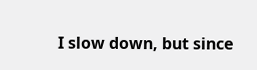I slow down, but since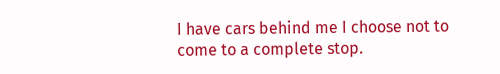I have cars behind me I choose not to come to a complete stop.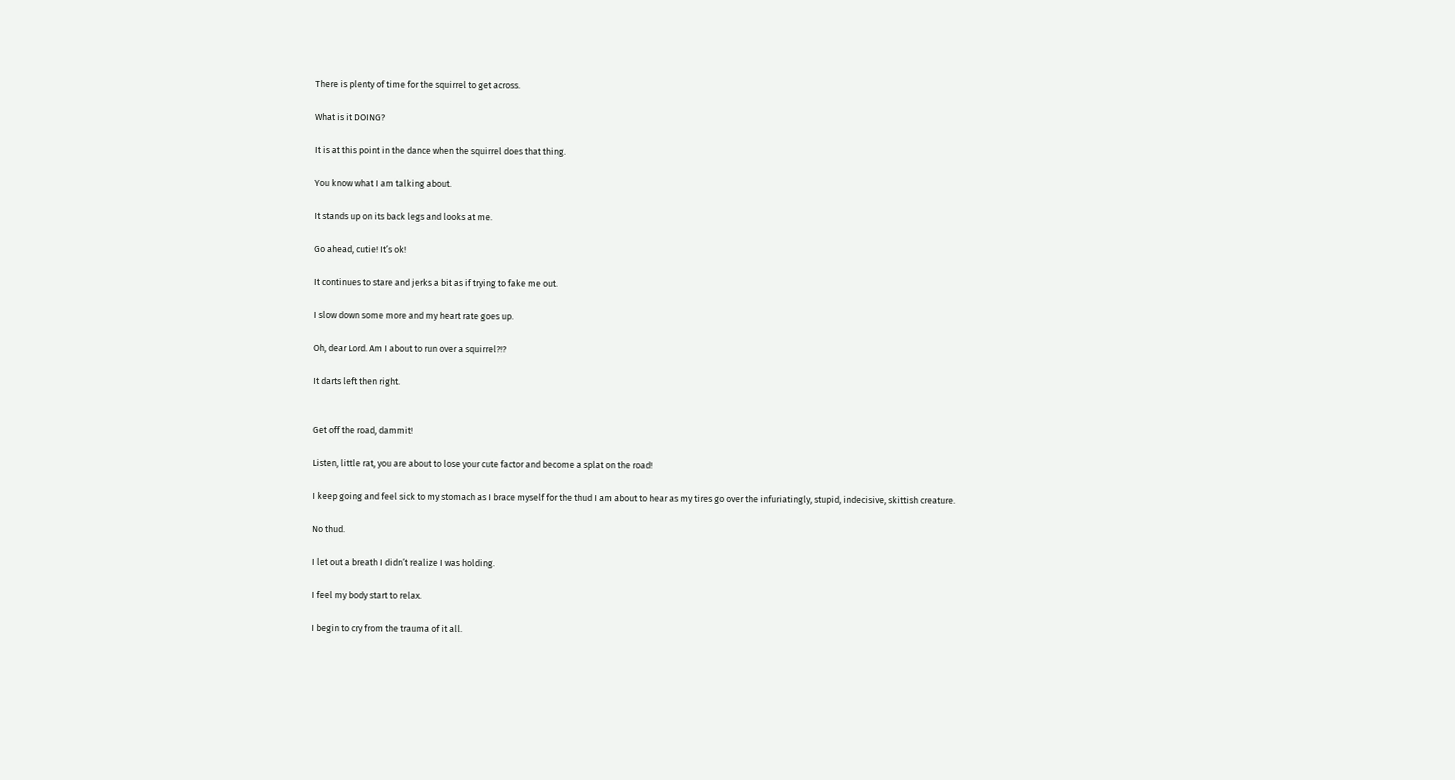There is plenty of time for the squirrel to get across.

What is it DOING?

It is at this point in the dance when the squirrel does that thing.

You know what I am talking about.

It stands up on its back legs and looks at me.

Go ahead, cutie! It’s ok!

It continues to stare and jerks a bit as if trying to fake me out.

I slow down some more and my heart rate goes up.

Oh, dear Lord. Am I about to run over a squirrel?!?

It darts left then right.


Get off the road, dammit!

Listen, little rat, you are about to lose your cute factor and become a splat on the road!

I keep going and feel sick to my stomach as I brace myself for the thud I am about to hear as my tires go over the infuriatingly, stupid, indecisive, skittish creature.

No thud.

I let out a breath I didn’t realize I was holding.

I feel my body start to relax.

I begin to cry from the trauma of it all.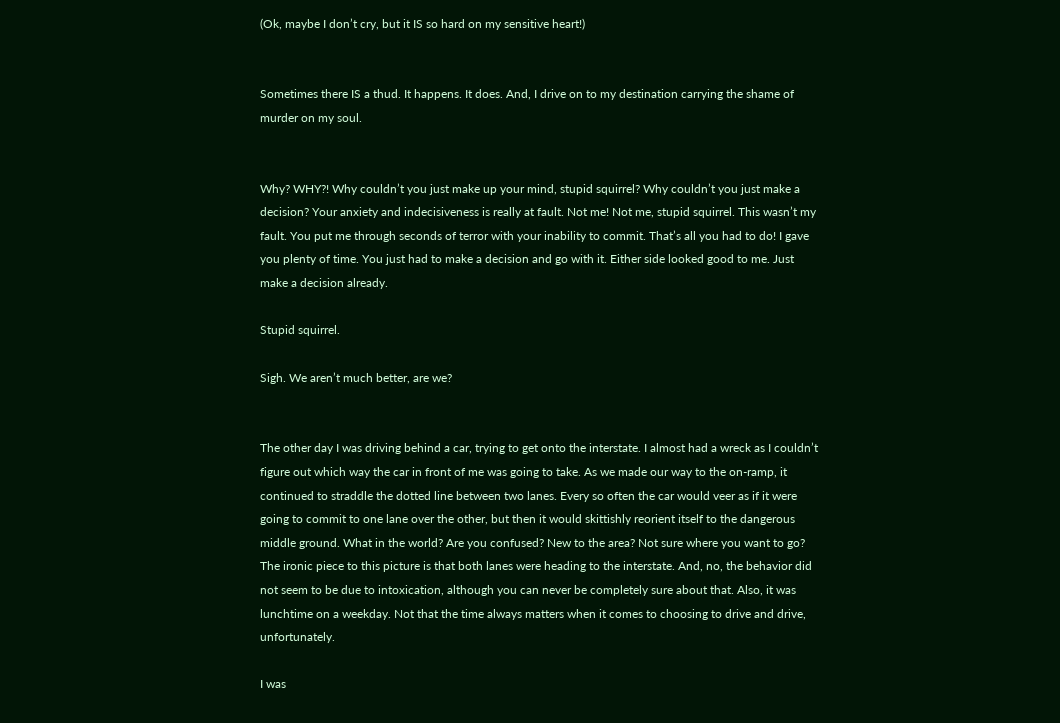(Ok, maybe I don’t cry, but it IS so hard on my sensitive heart!)


Sometimes there IS a thud. It happens. It does. And, I drive on to my destination carrying the shame of murder on my soul.


Why? WHY?! Why couldn’t you just make up your mind, stupid squirrel? Why couldn’t you just make a decision? Your anxiety and indecisiveness is really at fault. Not me! Not me, stupid squirrel. This wasn’t my fault. You put me through seconds of terror with your inability to commit. That’s all you had to do! I gave you plenty of time. You just had to make a decision and go with it. Either side looked good to me. Just make a decision already.

Stupid squirrel.

Sigh. We aren’t much better, are we?


The other day I was driving behind a car, trying to get onto the interstate. I almost had a wreck as I couldn’t figure out which way the car in front of me was going to take. As we made our way to the on-ramp, it continued to straddle the dotted line between two lanes. Every so often the car would veer as if it were going to commit to one lane over the other, but then it would skittishly reorient itself to the dangerous middle ground. What in the world? Are you confused? New to the area? Not sure where you want to go? The ironic piece to this picture is that both lanes were heading to the interstate. And, no, the behavior did not seem to be due to intoxication, although you can never be completely sure about that. Also, it was lunchtime on a weekday. Not that the time always matters when it comes to choosing to drive and drive, unfortunately.

I was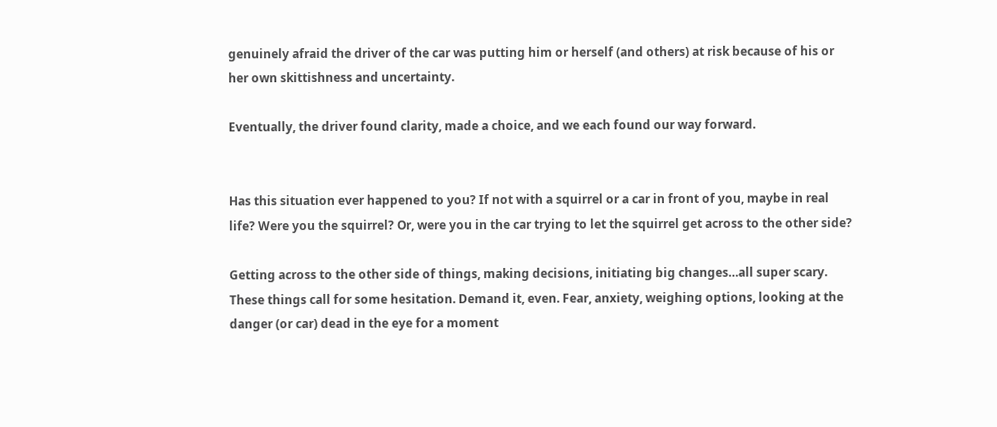genuinely afraid the driver of the car was putting him or herself (and others) at risk because of his or her own skittishness and uncertainty.

Eventually, the driver found clarity, made a choice, and we each found our way forward.


Has this situation ever happened to you? If not with a squirrel or a car in front of you, maybe in real life? Were you the squirrel? Or, were you in the car trying to let the squirrel get across to the other side?

Getting across to the other side of things, making decisions, initiating big changes…all super scary. These things call for some hesitation. Demand it, even. Fear, anxiety, weighing options, looking at the danger (or car) dead in the eye for a moment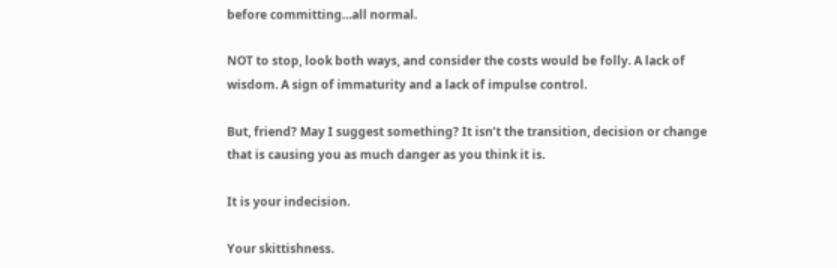before committing…all normal.

NOT to stop, look both ways, and consider the costs would be folly. A lack of wisdom. A sign of immaturity and a lack of impulse control.

But, friend? May I suggest something? It isn’t the transition, decision or change that is causing you as much danger as you think it is.

It is your indecision.

Your skittishness.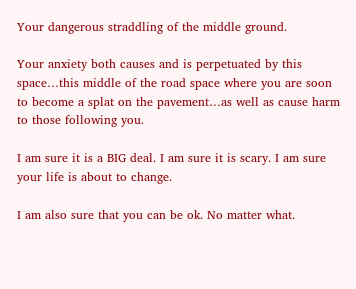Your dangerous straddling of the middle ground.

Your anxiety both causes and is perpetuated by this space…this middle of the road space where you are soon to become a splat on the pavement…as well as cause harm to those following you.

I am sure it is a BIG deal. I am sure it is scary. I am sure your life is about to change.

I am also sure that you can be ok. No matter what.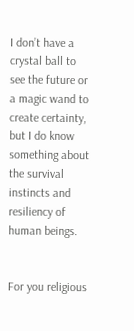I don’t have a crystal ball to see the future or a magic wand to create certainty, but I do know something about the survival instincts and resiliency of human beings.


For you religious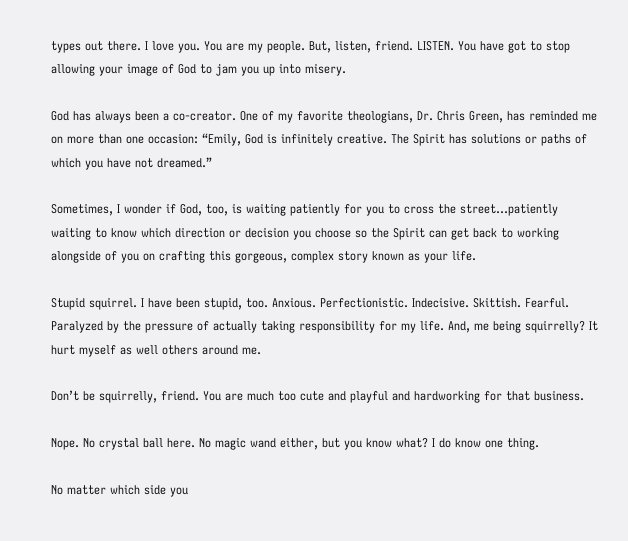types out there. I love you. You are my people. But, listen, friend. LISTEN. You have got to stop allowing your image of God to jam you up into misery.

God has always been a co-creator. One of my favorite theologians, Dr. Chris Green, has reminded me on more than one occasion: “Emily, God is infinitely creative. The Spirit has solutions or paths of which you have not dreamed.”

Sometimes, I wonder if God, too, is waiting patiently for you to cross the street…patiently waiting to know which direction or decision you choose so the Spirit can get back to working alongside of you on crafting this gorgeous, complex story known as your life.

Stupid squirrel. I have been stupid, too. Anxious. Perfectionistic. Indecisive. Skittish. Fearful. Paralyzed by the pressure of actually taking responsibility for my life. And, me being squirrelly? It hurt myself as well others around me.

Don’t be squirrelly, friend. You are much too cute and playful and hardworking for that business.

Nope. No crystal ball here. No magic wand either, but you know what? I do know one thing.

No matter which side you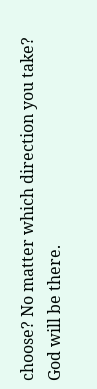choose? No matter which direction you take? God will be there.